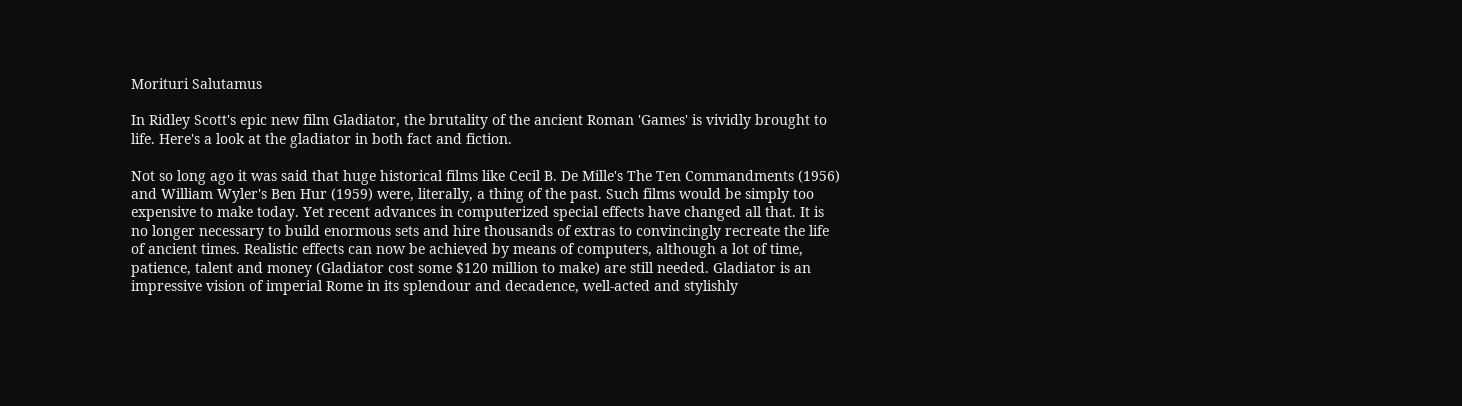Morituri Salutamus

In Ridley Scott's epic new film Gladiator, the brutality of the ancient Roman 'Games' is vividly brought to life. Here's a look at the gladiator in both fact and fiction.

Not so long ago it was said that huge historical films like Cecil B. De Mille's The Ten Commandments (1956) and William Wyler's Ben Hur (1959) were, literally, a thing of the past. Such films would be simply too expensive to make today. Yet recent advances in computerized special effects have changed all that. It is no longer necessary to build enormous sets and hire thousands of extras to convincingly recreate the life of ancient times. Realistic effects can now be achieved by means of computers, although a lot of time, patience, talent and money (Gladiator cost some $120 million to make) are still needed. Gladiator is an impressive vision of imperial Rome in its splendour and decadence, well-acted and stylishly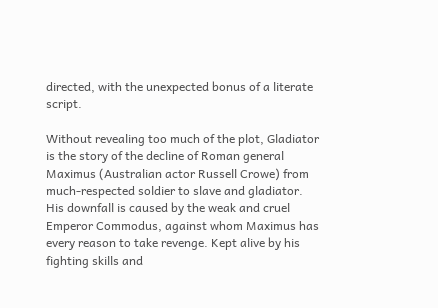directed, with the unexpected bonus of a literate script.

Without revealing too much of the plot, Gladiator is the story of the decline of Roman general Maximus (Australian actor Russell Crowe) from much-respected soldier to slave and gladiator. His downfall is caused by the weak and cruel Emperor Commodus, against whom Maximus has every reason to take revenge. Kept alive by his fighting skills and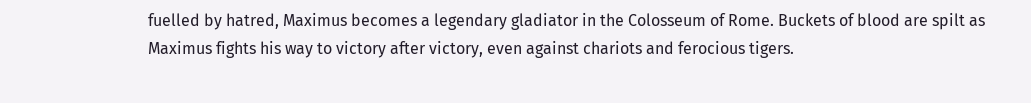fuelled by hatred, Maximus becomes a legendary gladiator in the Colosseum of Rome. Buckets of blood are spilt as Maximus fights his way to victory after victory, even against chariots and ferocious tigers.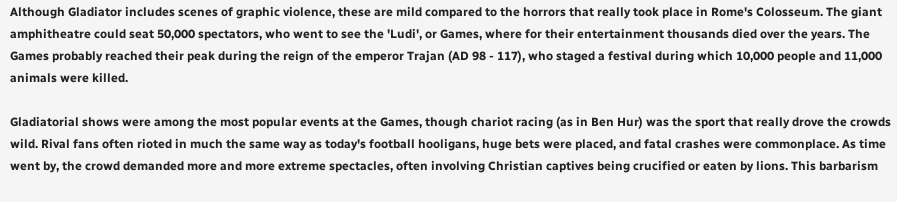Although Gladiator includes scenes of graphic violence, these are mild compared to the horrors that really took place in Rome's Colosseum. The giant amphitheatre could seat 50,000 spectators, who went to see the 'Ludi', or Games, where for their entertainment thousands died over the years. The Games probably reached their peak during the reign of the emperor Trajan (AD 98 - 117), who staged a festival during which 10,000 people and 11,000 animals were killed.

Gladiatorial shows were among the most popular events at the Games, though chariot racing (as in Ben Hur) was the sport that really drove the crowds wild. Rival fans often rioted in much the same way as today's football hooligans, huge bets were placed, and fatal crashes were commonplace. As time went by, the crowd demanded more and more extreme spectacles, often involving Christian captives being crucified or eaten by lions. This barbarism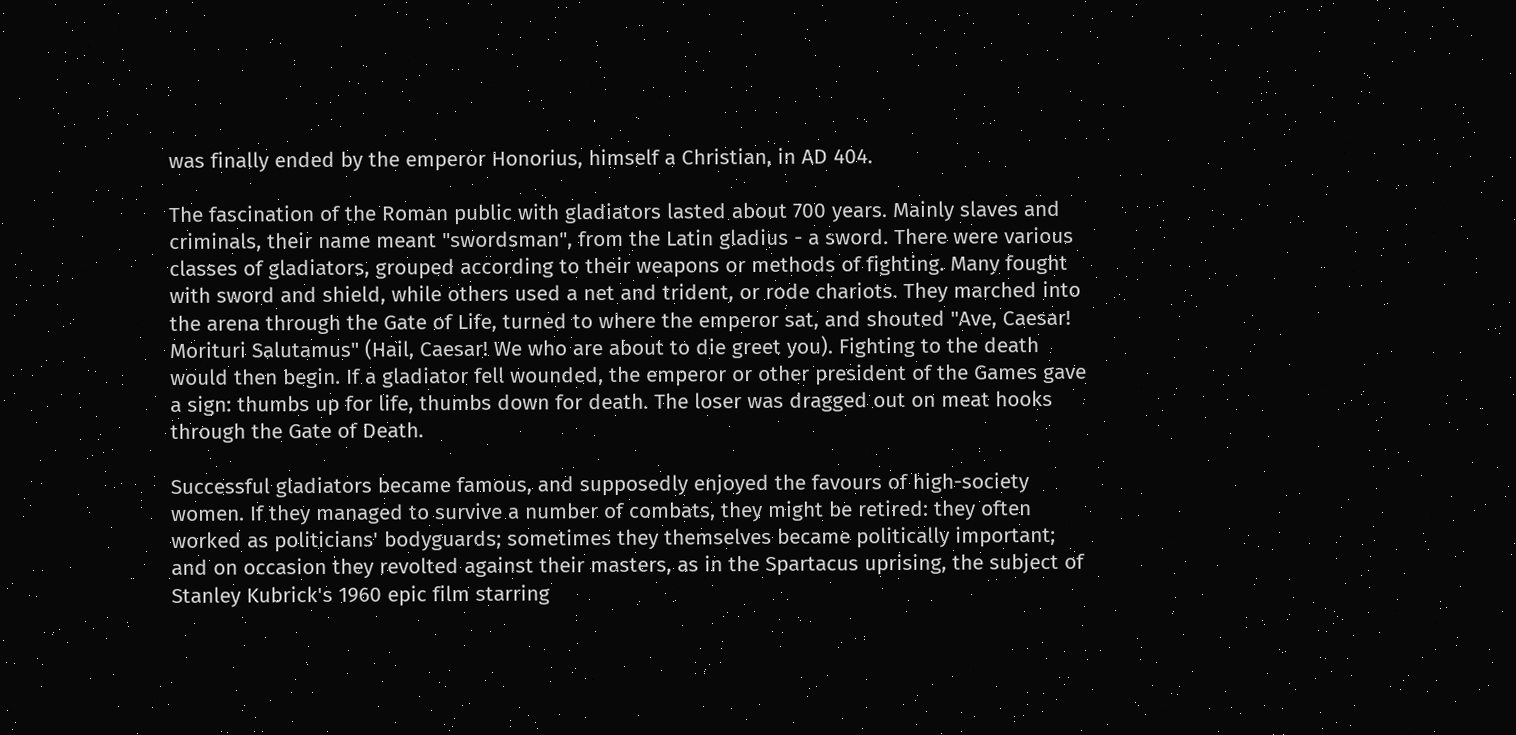was finally ended by the emperor Honorius, himself a Christian, in AD 404.

The fascination of the Roman public with gladiators lasted about 700 years. Mainly slaves and criminals, their name meant "swordsman", from the Latin gladius - a sword. There were various classes of gladiators, grouped according to their weapons or methods of fighting. Many fought with sword and shield, while others used a net and trident, or rode chariots. They marched into the arena through the Gate of Life, turned to where the emperor sat, and shouted "Ave, Caesar! Morituri Salutamus" (Hail, Caesar! We who are about to die greet you). Fighting to the death would then begin. If a gladiator fell wounded, the emperor or other president of the Games gave a sign: thumbs up for life, thumbs down for death. The loser was dragged out on meat hooks through the Gate of Death.

Successful gladiators became famous, and supposedly enjoyed the favours of high-society women. If they managed to survive a number of combats, they might be retired: they often worked as politicians' bodyguards; sometimes they themselves became politically important; and on occasion they revolted against their masters, as in the Spartacus uprising, the subject of Stanley Kubrick's 1960 epic film starring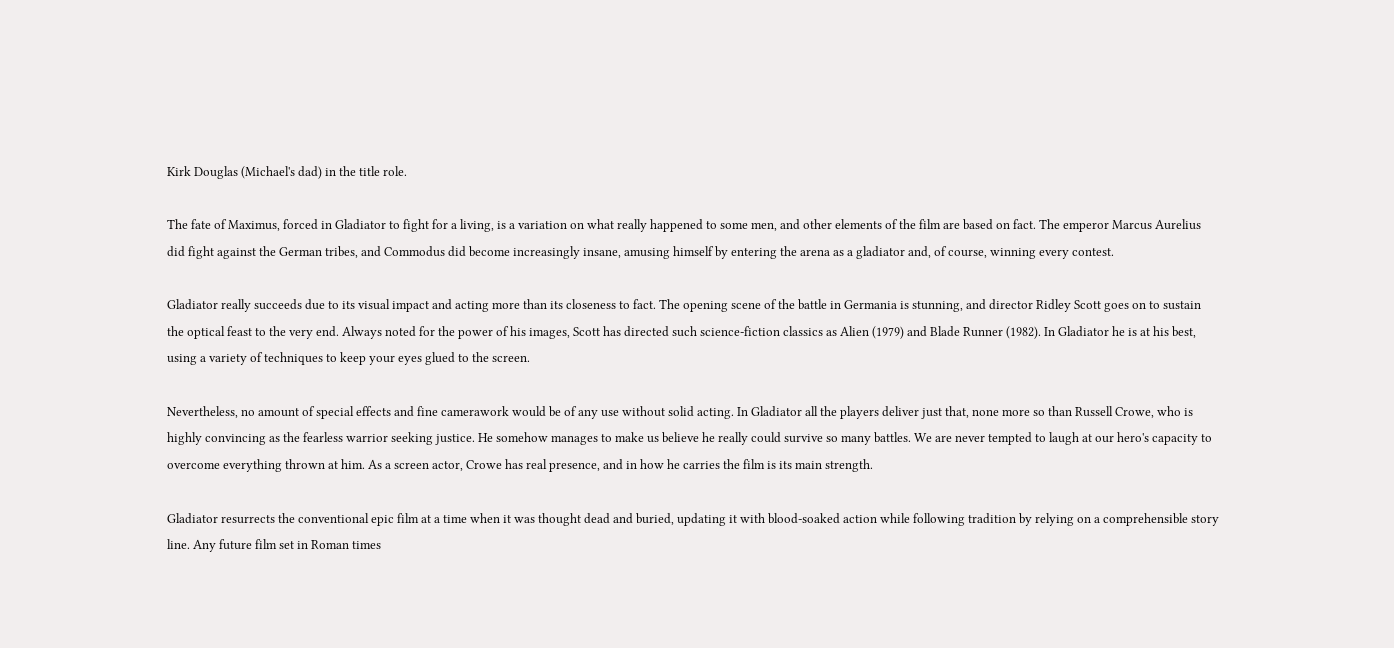Kirk Douglas (Michael's dad) in the title role.

The fate of Maximus, forced in Gladiator to fight for a living, is a variation on what really happened to some men, and other elements of the film are based on fact. The emperor Marcus Aurelius did fight against the German tribes, and Commodus did become increasingly insane, amusing himself by entering the arena as a gladiator and, of course, winning every contest.

Gladiator really succeeds due to its visual impact and acting more than its closeness to fact. The opening scene of the battle in Germania is stunning, and director Ridley Scott goes on to sustain the optical feast to the very end. Always noted for the power of his images, Scott has directed such science-fiction classics as Alien (1979) and Blade Runner (1982). In Gladiator he is at his best, using a variety of techniques to keep your eyes glued to the screen.

Nevertheless, no amount of special effects and fine camerawork would be of any use without solid acting. In Gladiator all the players deliver just that, none more so than Russell Crowe, who is highly convincing as the fearless warrior seeking justice. He somehow manages to make us believe he really could survive so many battles. We are never tempted to laugh at our hero's capacity to overcome everything thrown at him. As a screen actor, Crowe has real presence, and in how he carries the film is its main strength.

Gladiator resurrects the conventional epic film at a time when it was thought dead and buried, updating it with blood-soaked action while following tradition by relying on a comprehensible story line. Any future film set in Roman times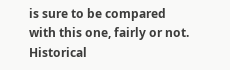is sure to be compared with this one, fairly or not. Historical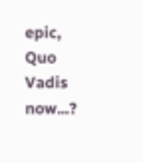epic, Quo Vadis now...?